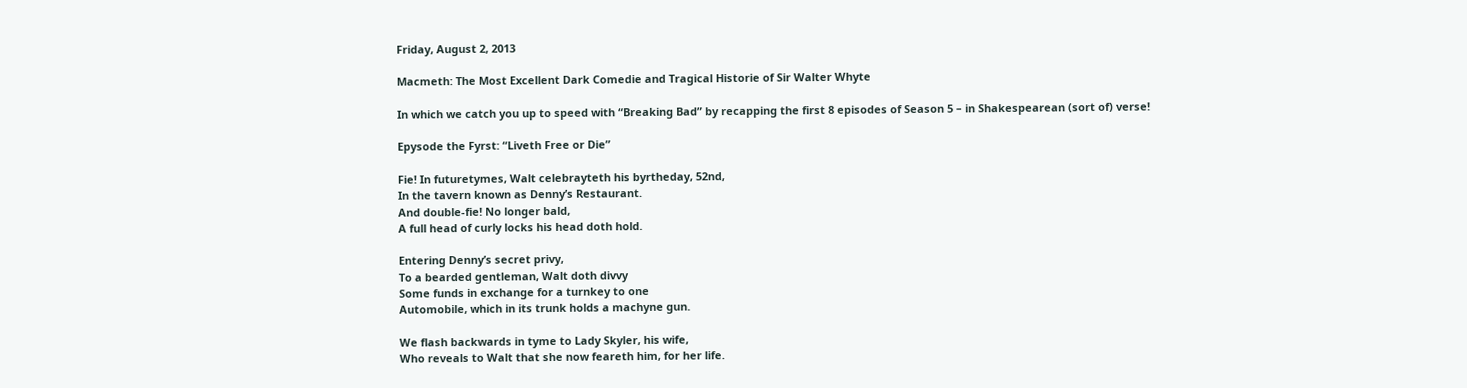Friday, August 2, 2013

Macmeth: The Most Excellent Dark Comedie and Tragical Historie of Sir Walter Whyte

In which we catch you up to speed with “Breaking Bad” by recapping the first 8 episodes of Season 5 – in Shakespearean (sort of) verse!

Epysode the Fyrst: “Liveth Free or Die”

Fie! In futuretymes, Walt celebrayteth his byrtheday, 52nd,
In the tavern known as Denny’s Restaurant.
And double-fie! No longer bald,
A full head of curly locks his head doth hold.

Entering Denny’s secret privy,
To a bearded gentleman, Walt doth divvy
Some funds in exchange for a turnkey to one
Automobile, which in its trunk holds a machyne gun.

We flash backwards in tyme to Lady Skyler, his wife,
Who reveals to Walt that she now feareth him, for her life.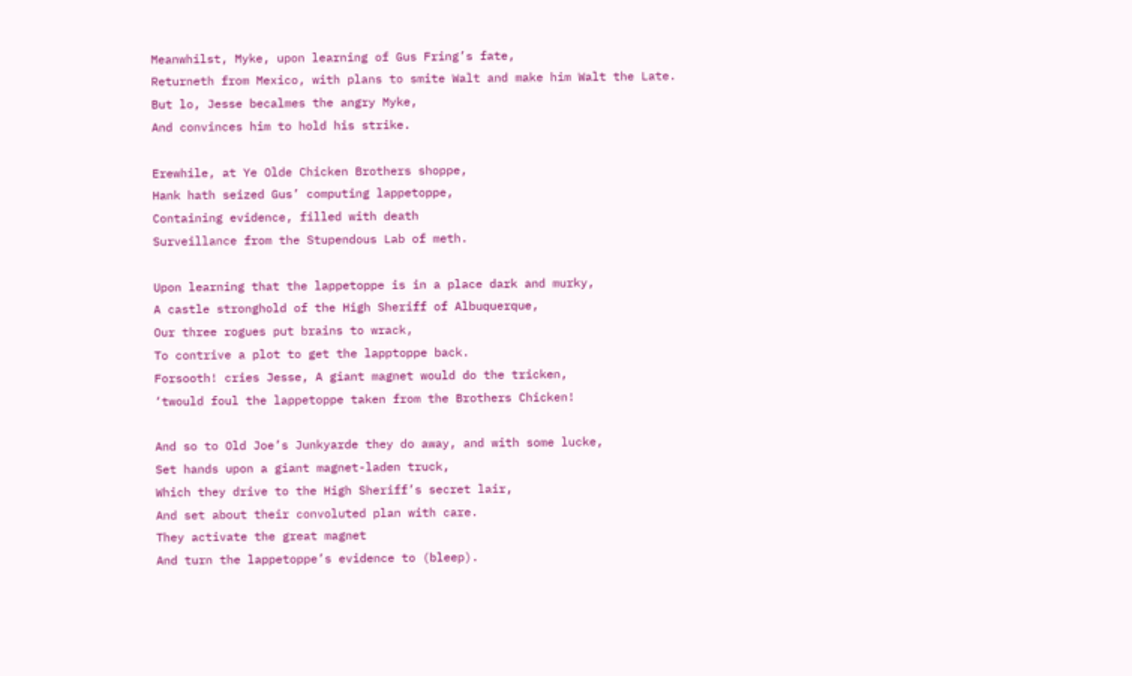Meanwhilst, Myke, upon learning of Gus Fring’s fate,
Returneth from Mexico, with plans to smite Walt and make him Walt the Late.
But lo, Jesse becalmes the angry Myke,
And convinces him to hold his strike.

Erewhile, at Ye Olde Chicken Brothers shoppe,
Hank hath seized Gus’ computing lappetoppe,
Containing evidence, filled with death
Surveillance from the Stupendous Lab of meth.

Upon learning that the lappetoppe is in a place dark and murky,
A castle stronghold of the High Sheriff of Albuquerque,
Our three rogues put brains to wrack,
To contrive a plot to get the lapptoppe back.
Forsooth! cries Jesse, A giant magnet would do the tricken,
‘twould foul the lappetoppe taken from the Brothers Chicken!

And so to Old Joe’s Junkyarde they do away, and with some lucke,
Set hands upon a giant magnet-laden truck,
Which they drive to the High Sheriff’s secret lair,
And set about their convoluted plan with care.
They activate the great magnet
And turn the lappetoppe’s evidence to (bleep).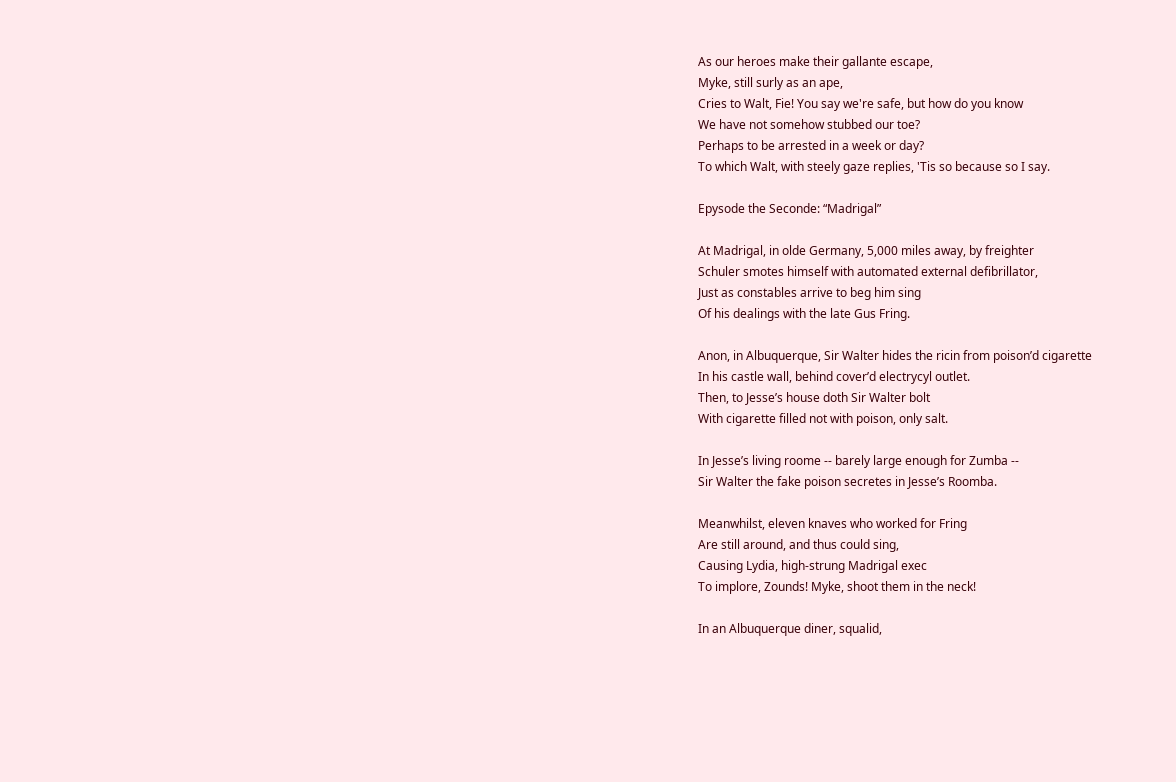As our heroes make their gallante escape,
Myke, still surly as an ape,
Cries to Walt, Fie! You say we're safe, but how do you know
We have not somehow stubbed our toe?
Perhaps to be arrested in a week or day?
To which Walt, with steely gaze replies, 'Tis so because so I say.

Epysode the Seconde: “Madrigal”

At Madrigal, in olde Germany, 5,000 miles away, by freighter
Schuler smotes himself with automated external defibrillator,
Just as constables arrive to beg him sing
Of his dealings with the late Gus Fring.

Anon, in Albuquerque, Sir Walter hides the ricin from poison’d cigarette
In his castle wall, behind cover’d electrycyl outlet.
Then, to Jesse’s house doth Sir Walter bolt
With cigarette filled not with poison, only salt.

In Jesse’s living roome -- barely large enough for Zumba --
Sir Walter the fake poison secretes in Jesse’s Roomba.

Meanwhilst, eleven knaves who worked for Fring
Are still around, and thus could sing,
Causing Lydia, high-strung Madrigal exec
To implore, Zounds! Myke, shoot them in the neck!

In an Albuquerque diner, squalid,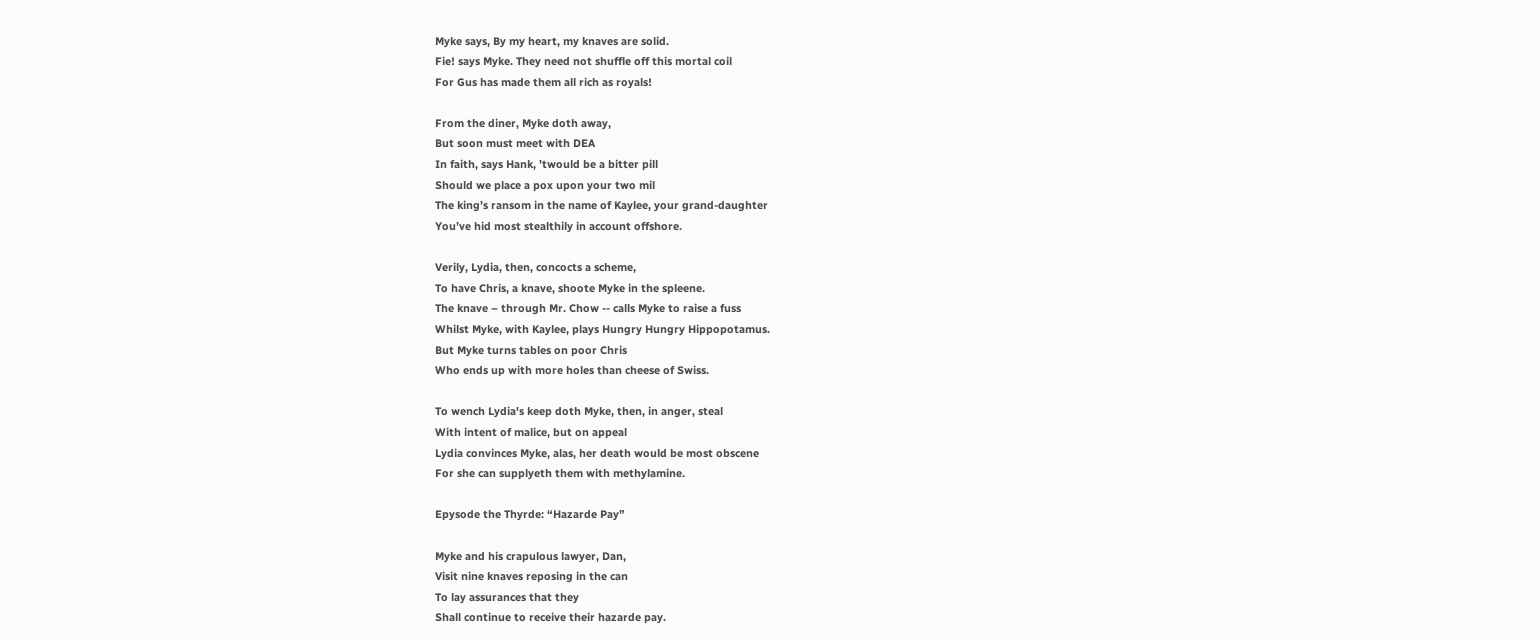Myke says, By my heart, my knaves are solid.
Fie! says Myke. They need not shuffle off this mortal coil
For Gus has made them all rich as royals!

From the diner, Myke doth away,
But soon must meet with DEA
In faith, says Hank, ’twould be a bitter pill
Should we place a pox upon your two mil
The king’s ransom in the name of Kaylee, your grand-daughter
You’ve hid most stealthily in account offshore.

Verily, Lydia, then, concocts a scheme,
To have Chris, a knave, shoote Myke in the spleene.
The knave – through Mr. Chow -- calls Myke to raise a fuss
Whilst Myke, with Kaylee, plays Hungry Hungry Hippopotamus.
But Myke turns tables on poor Chris
Who ends up with more holes than cheese of Swiss.

To wench Lydia's keep doth Myke, then, in anger, steal
With intent of malice, but on appeal
Lydia convinces Myke, alas, her death would be most obscene
For she can supplyeth them with methylamine.

Epysode the Thyrde: “Hazarde Pay”

Myke and his crapulous lawyer, Dan,
Visit nine knaves reposing in the can
To lay assurances that they
Shall continue to receive their hazarde pay.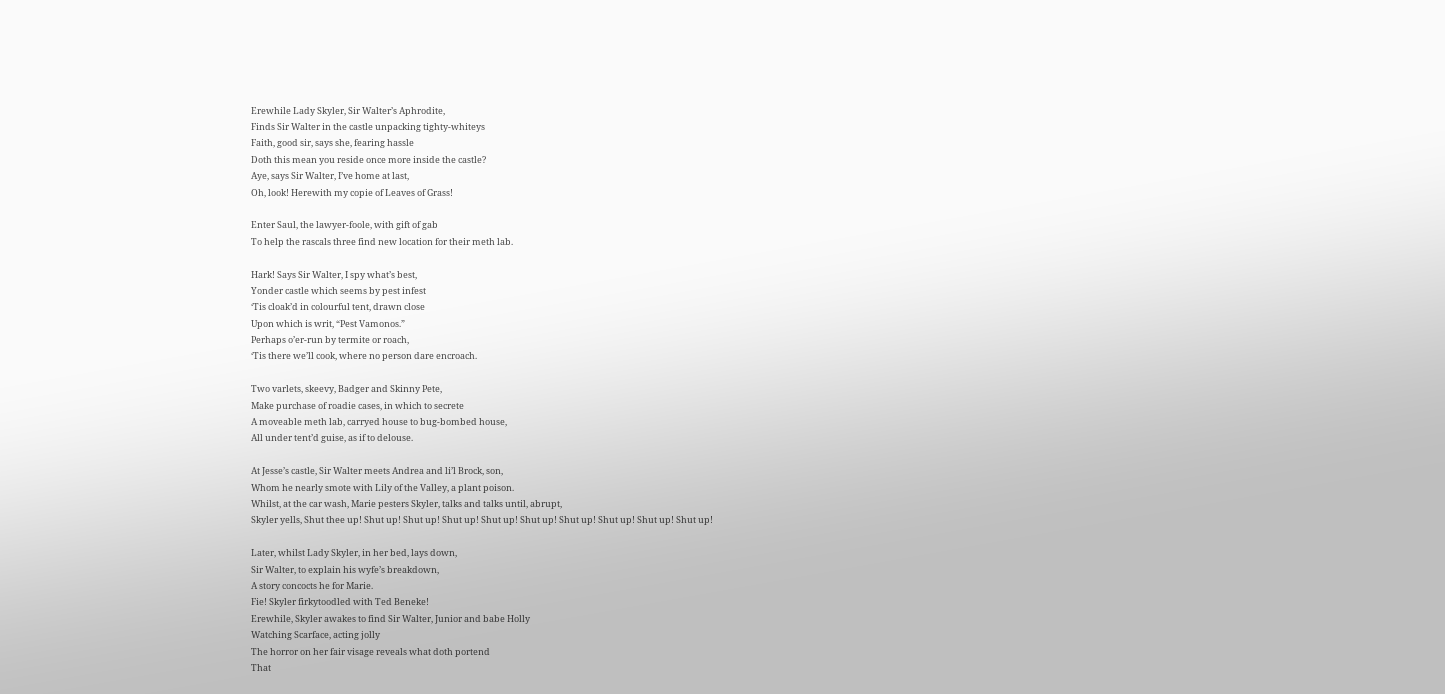Erewhile Lady Skyler, Sir Walter’s Aphrodite,
Finds Sir Walter in the castle unpacking tighty-whiteys
Faith, good sir, says she, fearing hassle
Doth this mean you reside once more inside the castle?
Aye, says Sir Walter, I’ve home at last,
Oh, look! Herewith my copie of Leaves of Grass!

Enter Saul, the lawyer-foole, with gift of gab
To help the rascals three find new location for their meth lab.

Hark! Says Sir Walter, I spy what’s best,
Yonder castle which seems by pest infest
‘Tis cloak’d in colourful tent, drawn close
Upon which is writ, “Pest Vamonos.”
Perhaps o’er-run by termite or roach,
‘Tis there we’ll cook, where no person dare encroach.

Two varlets, skeevy, Badger and Skinny Pete,
Make purchase of roadie cases, in which to secrete
A moveable meth lab, carryed house to bug-bombed house,
All under tent’d guise, as if to delouse.

At Jesse’s castle, Sir Walter meets Andrea and li’l Brock, son,
Whom he nearly smote with Lily of the Valley, a plant poison.
Whilst, at the car wash, Marie pesters Skyler, talks and talks until, abrupt,
Skyler yells, Shut thee up! Shut up! Shut up! Shut up! Shut up! Shut up! Shut up! Shut up! Shut up! Shut up!

Later, whilst Lady Skyler, in her bed, lays down,
Sir Walter, to explain his wyfe’s breakdown,
A story concocts he for Marie.
Fie! Skyler firkytoodled with Ted Beneke!
Erewhile, Skyler awakes to find Sir Walter, Junior and babe Holly
Watching Scarface, acting jolly
The horror on her fair visage reveals what doth portend
That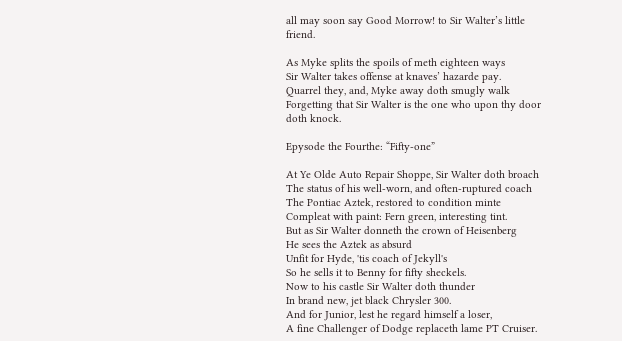all may soon say Good Morrow! to Sir Walter’s little friend.

As Myke splits the spoils of meth eighteen ways
Sir Walter takes offense at knaves’ hazarde pay.
Quarrel they, and, Myke away doth smugly walk
Forgetting that Sir Walter is the one who upon thy door doth knock.

Epysode the Fourthe: “Fifty-one”

At Ye Olde Auto Repair Shoppe, Sir Walter doth broach
The status of his well-worn, and often-ruptured coach
The Pontiac Aztek, restored to condition minte
Compleat with paint: Fern green, interesting tint.
But as Sir Walter donneth the crown of Heisenberg
He sees the Aztek as absurd
Unfit for Hyde, 'tis coach of Jekyll's
So he sells it to Benny for fifty sheckels.
Now to his castle Sir Walter doth thunder
In brand new, jet black Chrysler 300.
And for Junior, lest he regard himself a loser,
A fine Challenger of Dodge replaceth lame PT Cruiser.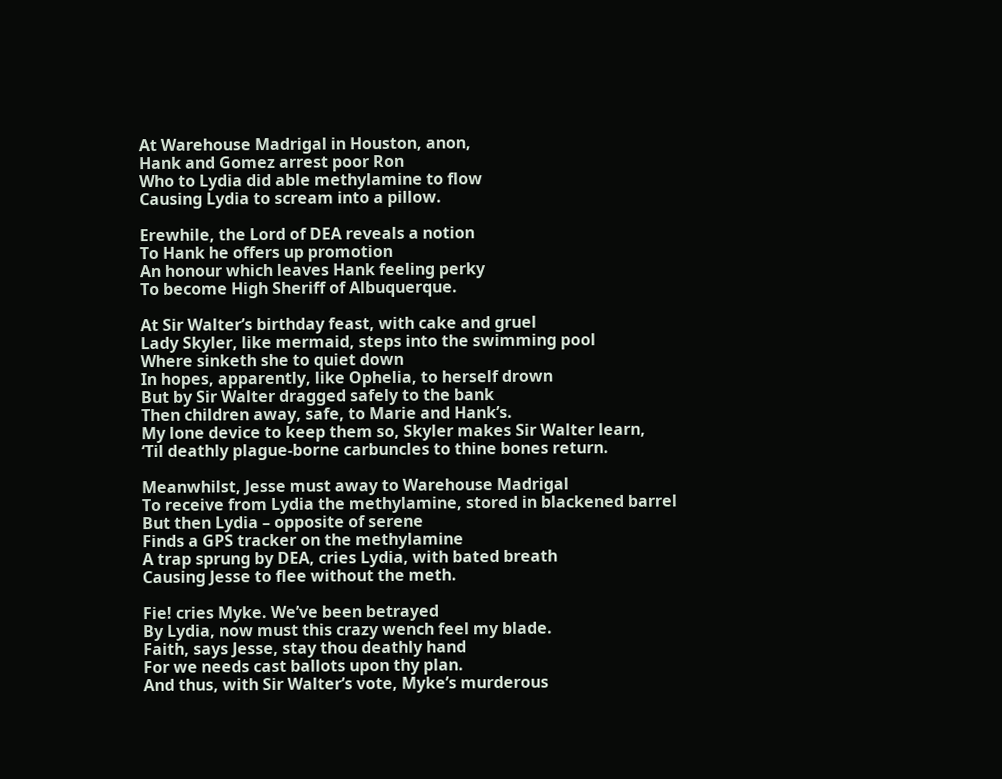At Warehouse Madrigal in Houston, anon,
Hank and Gomez arrest poor Ron
Who to Lydia did able methylamine to flow
Causing Lydia to scream into a pillow.

Erewhile, the Lord of DEA reveals a notion
To Hank he offers up promotion
An honour which leaves Hank feeling perky
To become High Sheriff of Albuquerque.

At Sir Walter’s birthday feast, with cake and gruel
Lady Skyler, like mermaid, steps into the swimming pool
Where sinketh she to quiet down
In hopes, apparently, like Ophelia, to herself drown
But by Sir Walter dragged safely to the bank
Then children away, safe, to Marie and Hank’s.
My lone device to keep them so, Skyler makes Sir Walter learn,
‘Til deathly plague-borne carbuncles to thine bones return.

Meanwhilst, Jesse must away to Warehouse Madrigal
To receive from Lydia the methylamine, stored in blackened barrel
But then Lydia – opposite of serene
Finds a GPS tracker on the methylamine
A trap sprung by DEA, cries Lydia, with bated breath
Causing Jesse to flee without the meth.

Fie! cries Myke. We’ve been betrayed
By Lydia, now must this crazy wench feel my blade.
Faith, says Jesse, stay thou deathly hand
For we needs cast ballots upon thy plan.
And thus, with Sir Walter’s vote, Myke’s murderous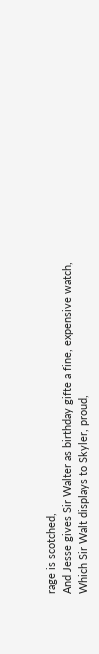rage is scotched,
And Jesse gives Sir Walter as birthday gifte a fine, expensive watch,
Which Sir Walt displays to Skyler, proud,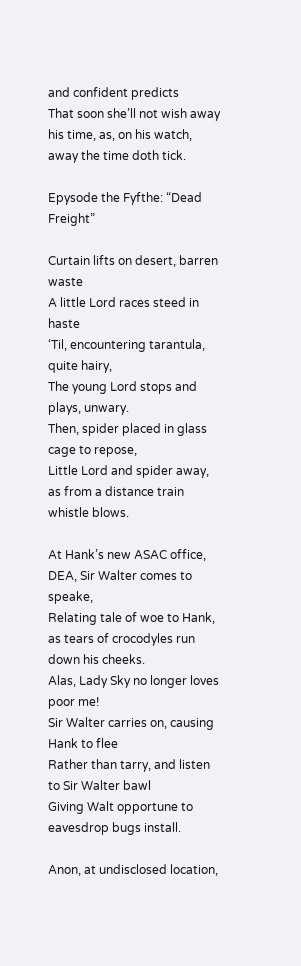and confident predicts
That soon she’ll not wish away his time, as, on his watch, away the time doth tick.

Epysode the Fyfthe: “Dead Freight”

Curtain lifts on desert, barren waste
A little Lord races steed in haste
‘Til, encountering tarantula, quite hairy,
The young Lord stops and plays, unwary.
Then, spider placed in glass cage to repose,
Little Lord and spider away, as from a distance train whistle blows.

At Hank’s new ASAC office, DEA, Sir Walter comes to speake,
Relating tale of woe to Hank, as tears of crocodyles run down his cheeks.
Alas, Lady Sky no longer loves poor me!
Sir Walter carries on, causing Hank to flee
Rather than tarry, and listen to Sir Walter bawl
Giving Walt opportune to eavesdrop bugs install.

Anon, at undisclosed location,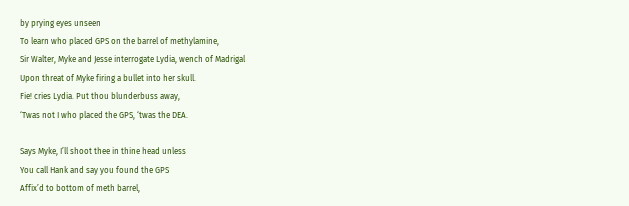by prying eyes unseen
To learn who placed GPS on the barrel of methylamine,
Sir Walter, Myke and Jesse interrogate Lydia, wench of Madrigal
Upon threat of Myke firing a bullet into her skull.
Fie! cries Lydia. Put thou blunderbuss away,
‘Twas not I who placed the GPS, ‘twas the DEA.

Says Myke, I’ll shoot thee in thine head unless
You call Hank and say you found the GPS
Affix’d to bottom of meth barrel,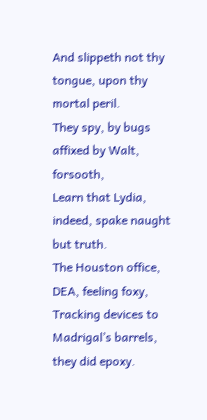And slippeth not thy tongue, upon thy mortal peril.
They spy, by bugs affixed by Walt, forsooth,
Learn that Lydia, indeed, spake naught but truth.
The Houston office, DEA, feeling foxy,
Tracking devices to Madrigal’s barrels, they did epoxy.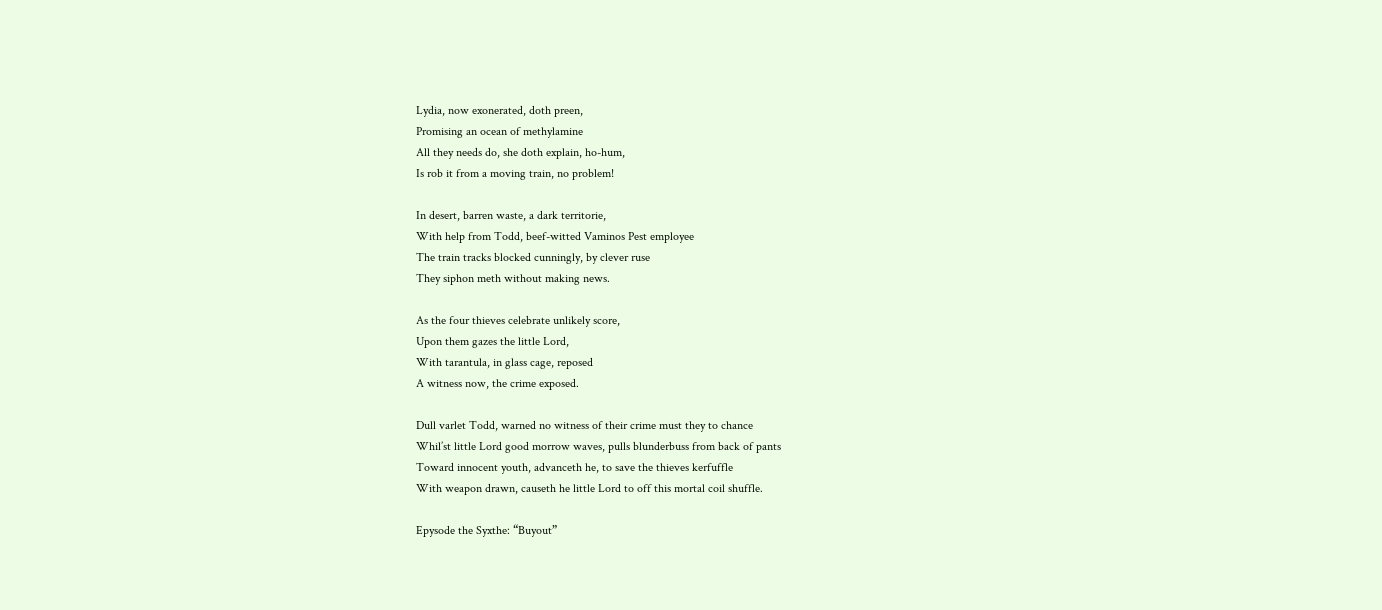Lydia, now exonerated, doth preen,
Promising an ocean of methylamine
All they needs do, she doth explain, ho-hum,
Is rob it from a moving train, no problem!

In desert, barren waste, a dark territorie,
With help from Todd, beef-witted Vaminos Pest employee
The train tracks blocked cunningly, by clever ruse
They siphon meth without making news.

As the four thieves celebrate unlikely score,
Upon them gazes the little Lord,
With tarantula, in glass cage, reposed
A witness now, the crime exposed.

Dull varlet Todd, warned no witness of their crime must they to chance
Whil’st little Lord good morrow waves, pulls blunderbuss from back of pants
Toward innocent youth, advanceth he, to save the thieves kerfuffle
With weapon drawn, causeth he little Lord to off this mortal coil shuffle.

Epysode the Syxthe: “Buyout”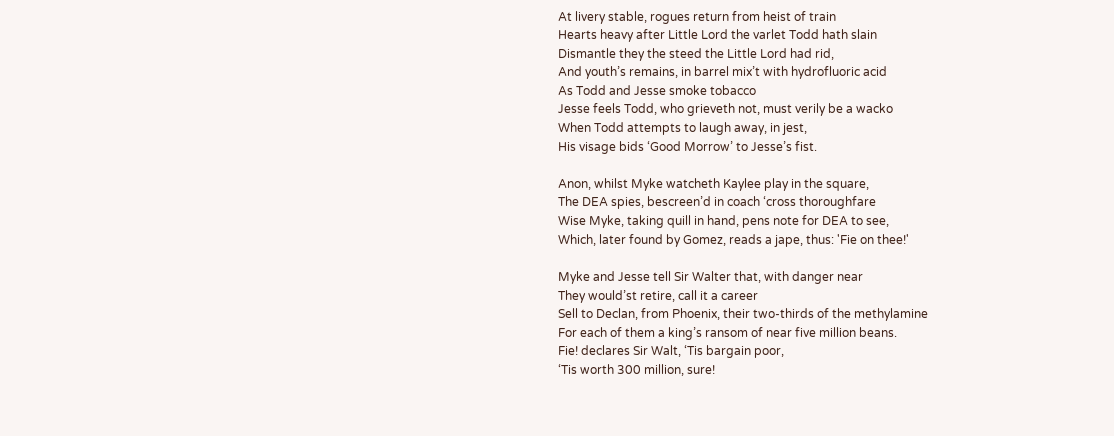At livery stable, rogues return from heist of train
Hearts heavy after Little Lord the varlet Todd hath slain
Dismantle they the steed the Little Lord had rid,
And youth’s remains, in barrel mix’t with hydrofluoric acid
As Todd and Jesse smoke tobacco
Jesse feels Todd, who grieveth not, must verily be a wacko
When Todd attempts to laugh away, in jest,
His visage bids ‘Good Morrow’ to Jesse’s fist.

Anon, whilst Myke watcheth Kaylee play in the square,
The DEA spies, bescreen’d in coach ‘cross thoroughfare
Wise Myke, taking quill in hand, pens note for DEA to see,
Which, later found by Gomez, reads a jape, thus: 'Fie on thee!'

Myke and Jesse tell Sir Walter that, with danger near
They would’st retire, call it a career
Sell to Declan, from Phoenix, their two-thirds of the methylamine
For each of them a king’s ransom of near five million beans.
Fie! declares Sir Walt, ‘Tis bargain poor,
‘Tis worth 300 million, sure!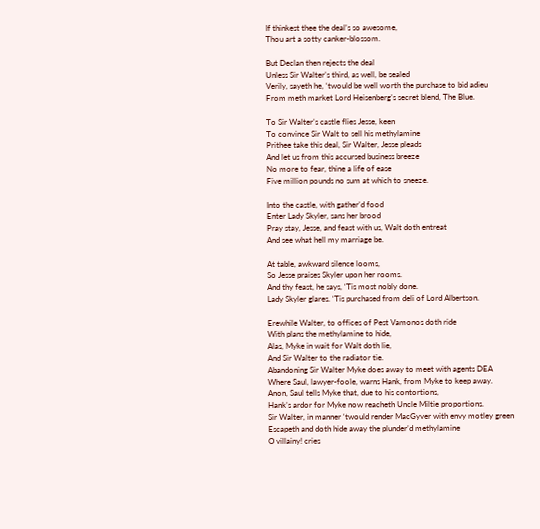If thinkest thee the deal’s so awesome,
Thou art a sotty canker-blossom.

But Declan then rejects the deal
Unless Sir Walter’s third, as well, be sealed
Verily, sayeth he, ‘twould be well worth the purchase to bid adieu
From meth market Lord Heisenberg’s secret blend, The Blue.

To Sir Walter’s castle flies Jesse, keen
To convince Sir Walt to sell his methylamine
Prithee take this deal, Sir Walter, Jesse pleads
And let us from this accursed business breeze
No more to fear, thine a life of ease
Five million pounds no sum at which to sneeze.

Into the castle, with gather’d food
Enter Lady Skyler, sans her brood
Pray stay, Jesse, and feast with us, Walt doth entreat
And see what hell my marriage be.

At table, awkward silence looms,
So Jesse praises Skyler upon her rooms.
And thy feast, he says, ‘Tis most nobly done.
Lady Skyler glares. ‘Tis purchased from deli of Lord Albertson.

Erewhile Walter, to offices of Pest Vamonos doth ride
With plans the methylamine to hide,
Alas, Myke in wait for Walt doth lie,
And Sir Walter to the radiator tie.
Abandoning Sir Walter Myke does away to meet with agents DEA
Where Saul, lawyer-foole, warns Hank, from Myke to keep away.
Anon, Saul tells Myke that, due to his contortions,
Hank’s ardor for Myke now reacheth Uncle Miltie proportions.
Sir Walter, in manner ‘twould render MacGyver with envy motley green
Escapeth and doth hide away the plunder’d methylamine
O villainy! cries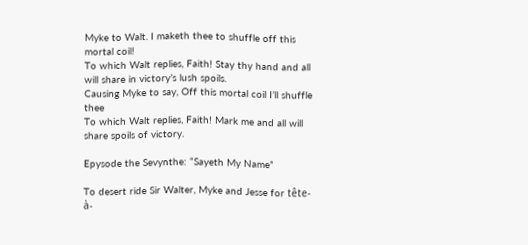Myke to Walt. I maketh thee to shuffle off this mortal coil!
To which Walt replies, Faith! Stay thy hand and all will share in victory’s lush spoils.
Causing Myke to say, Off this mortal coil I’ll shuffle thee
To which Walt replies, Faith! Mark me and all will share spoils of victory.

Epysode the Sevynthe: “Sayeth My Name”

To desert ride Sir Walter, Myke and Jesse for tête-à-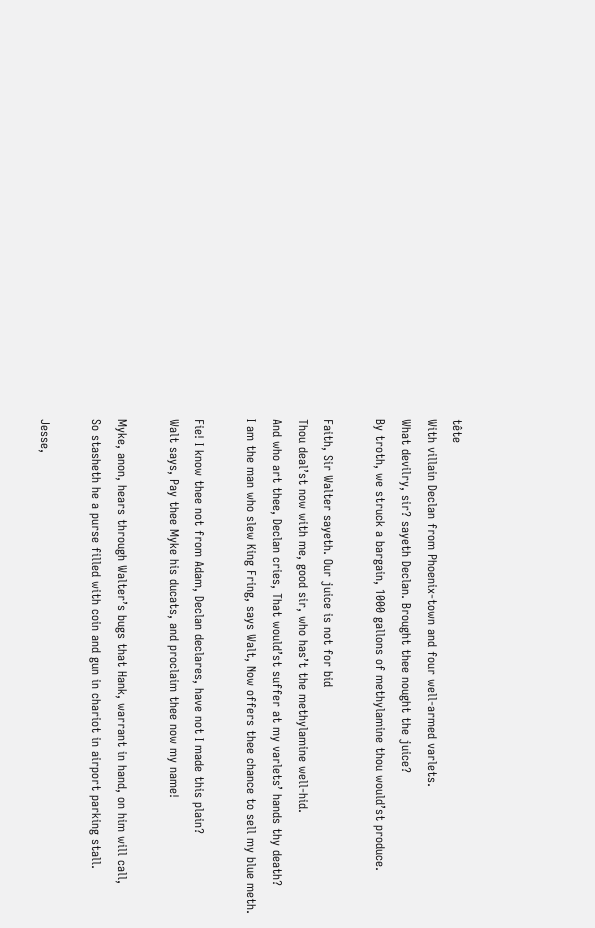tête
With villain Declan from Phoenix-town and four well-armed varlets.
What devilry, sir? sayeth Declan. Brought thee nought the juice?
By troth, we struck a bargain, 1000 gallons of methylamine thou would’st produce.

Faith, Sir Walter sayeth. Our juice is not for bid
Thou deal’st now with me, good sir, who has’t the methylamine well-hid.
And who art thee, Declan cries, That would’st suffer at my varlets’ hands thy death?
I am the man who slew King Fring, says Walt, Now offers thee chance to sell my blue meth.

Fie! I know thee not from Adam, Declan declares, have not I made this plain?
Walt says, Pay thee Myke his ducats, and proclaim thee now my name!

Myke, anon, hears through Walter’s bugs that Hank, warrant in hand, on him will call,
So stasheth he a purse filled with coin and gun in chariot in airport parking stall.

Jesse,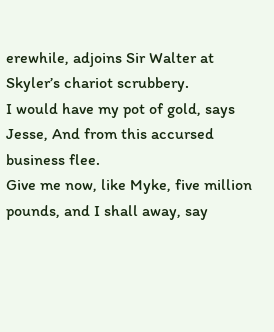erewhile, adjoins Sir Walter at Skyler’s chariot scrubbery.
I would have my pot of gold, says Jesse, And from this accursed business flee.
Give me now, like Myke, five million pounds, and I shall away, say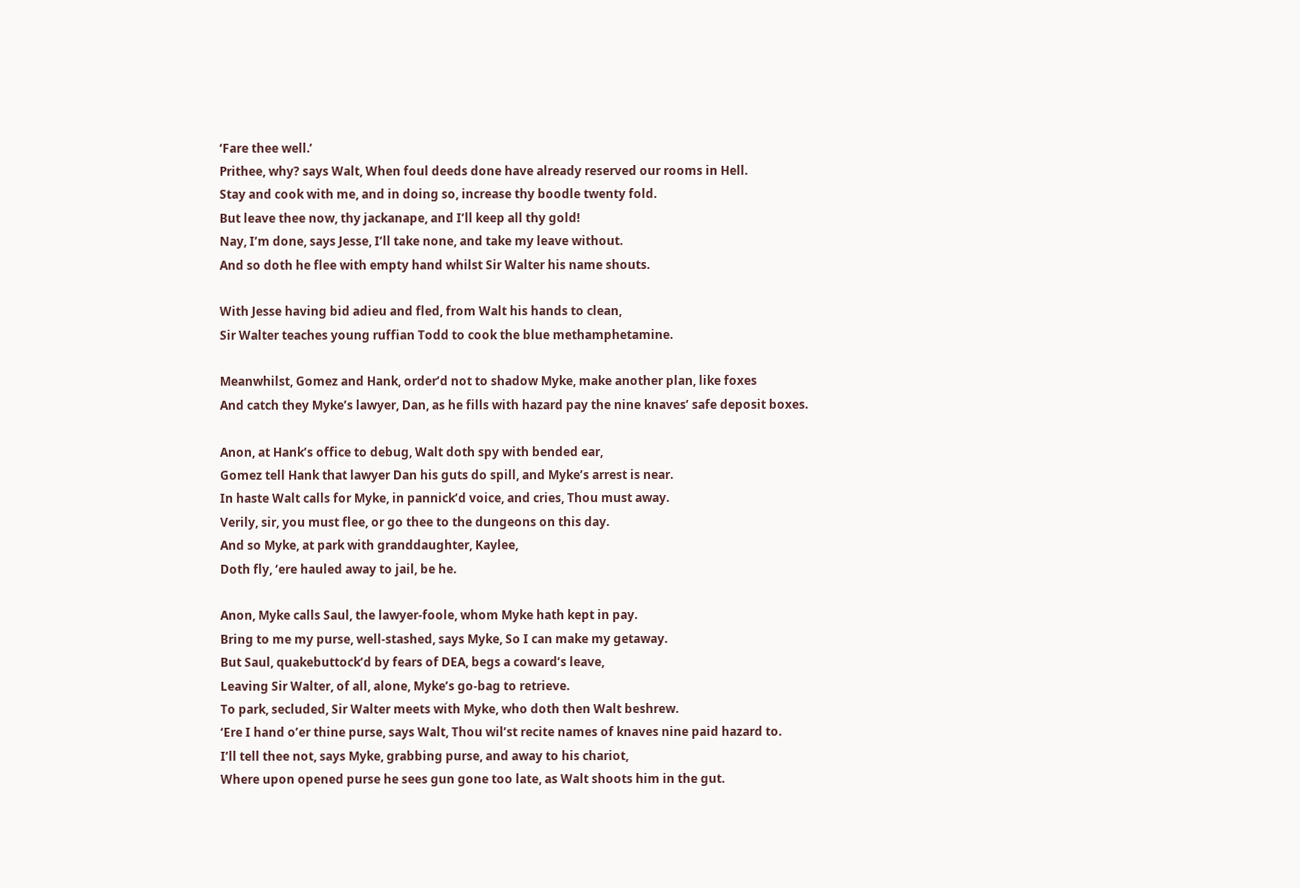‘Fare thee well.’
Prithee, why? says Walt, When foul deeds done have already reserved our rooms in Hell.
Stay and cook with me, and in doing so, increase thy boodle twenty fold.
But leave thee now, thy jackanape, and I’ll keep all thy gold!
Nay, I’m done, says Jesse, I’ll take none, and take my leave without.
And so doth he flee with empty hand whilst Sir Walter his name shouts.

With Jesse having bid adieu and fled, from Walt his hands to clean,
Sir Walter teaches young ruffian Todd to cook the blue methamphetamine.

Meanwhilst, Gomez and Hank, order’d not to shadow Myke, make another plan, like foxes
And catch they Myke’s lawyer, Dan, as he fills with hazard pay the nine knaves’ safe deposit boxes.

Anon, at Hank’s office to debug, Walt doth spy with bended ear,
Gomez tell Hank that lawyer Dan his guts do spill, and Myke’s arrest is near.
In haste Walt calls for Myke, in pannick’d voice, and cries, Thou must away.
Verily, sir, you must flee, or go thee to the dungeons on this day.
And so Myke, at park with granddaughter, Kaylee,
Doth fly, ‘ere hauled away to jail, be he.

Anon, Myke calls Saul, the lawyer-foole, whom Myke hath kept in pay.
Bring to me my purse, well-stashed, says Myke, So I can make my getaway.
But Saul, quakebuttock’d by fears of DEA, begs a coward’s leave,
Leaving Sir Walter, of all, alone, Myke’s go-bag to retrieve.
To park, secluded, Sir Walter meets with Myke, who doth then Walt beshrew.
‘Ere I hand o’er thine purse, says Walt, Thou wil’st recite names of knaves nine paid hazard to.
I’ll tell thee not, says Myke, grabbing purse, and away to his chariot,
Where upon opened purse he sees gun gone too late, as Walt shoots him in the gut.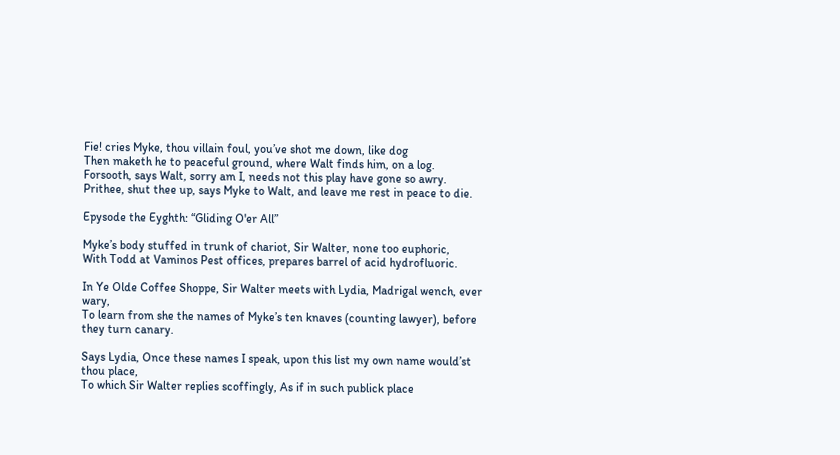Fie! cries Myke, thou villain foul, you’ve shot me down, like dog
Then maketh he to peaceful ground, where Walt finds him, on a log.
Forsooth, says Walt, sorry am I, needs not this play have gone so awry.
Prithee, shut thee up, says Myke to Walt, and leave me rest in peace to die.

Epysode the Eyghth: “Gliding O'er All”

Myke’s body stuffed in trunk of chariot, Sir Walter, none too euphoric,
With Todd at Vaminos Pest offices, prepares barrel of acid hydrofluoric.

In Ye Olde Coffee Shoppe, Sir Walter meets with Lydia, Madrigal wench, ever wary,
To learn from she the names of Myke’s ten knaves (counting lawyer), before they turn canary.

Says Lydia, Once these names I speak, upon this list my own name would’st thou place,
To which Sir Walter replies scoffingly, As if in such publick place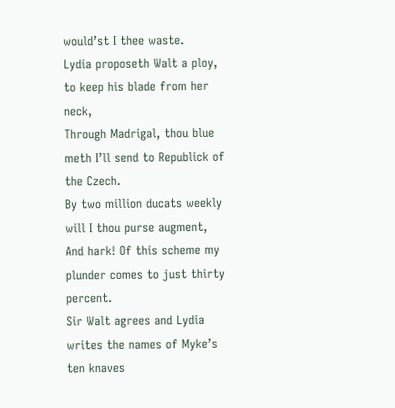would’st I thee waste.
Lydia proposeth Walt a ploy, to keep his blade from her neck,
Through Madrigal, thou blue meth I’ll send to Republick of the Czech.
By two million ducats weekly will I thou purse augment,
And hark! Of this scheme my plunder comes to just thirty percent.
Sir Walt agrees and Lydia writes the names of Myke’s ten knaves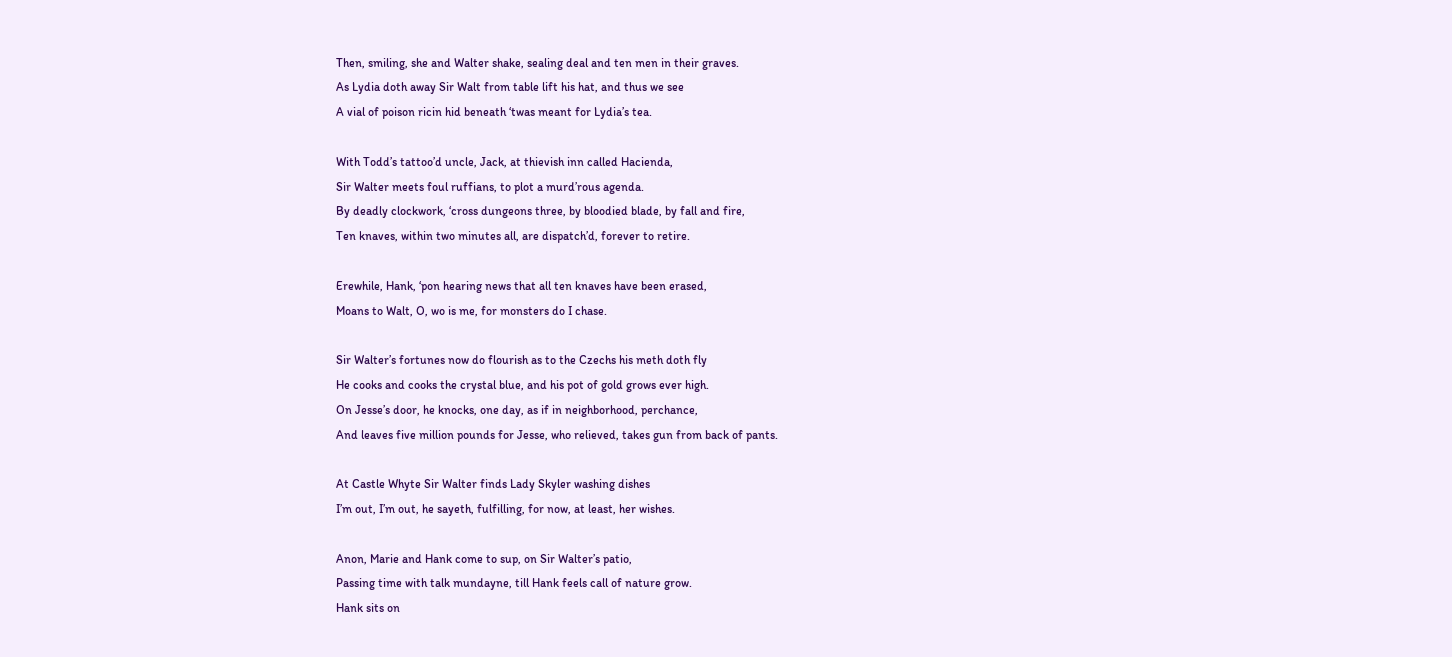Then, smiling, she and Walter shake, sealing deal and ten men in their graves.
As Lydia doth away Sir Walt from table lift his hat, and thus we see
A vial of poison ricin hid beneath ‘twas meant for Lydia’s tea.

With Todd’s tattoo’d uncle, Jack, at thievish inn called Hacienda,
Sir Walter meets foul ruffians, to plot a murd’rous agenda.
By deadly clockwork, ‘cross dungeons three, by bloodied blade, by fall and fire,
Ten knaves, within two minutes all, are dispatch’d, forever to retire.

Erewhile, Hank, ‘pon hearing news that all ten knaves have been erased,
Moans to Walt, O, wo is me, for monsters do I chase.

Sir Walter’s fortunes now do flourish as to the Czechs his meth doth fly
He cooks and cooks the crystal blue, and his pot of gold grows ever high.
On Jesse’s door, he knocks, one day, as if in neighborhood, perchance,
And leaves five million pounds for Jesse, who relieved, takes gun from back of pants.

At Castle Whyte Sir Walter finds Lady Skyler washing dishes
I’m out, I’m out, he sayeth, fulfilling, for now, at least, her wishes.

Anon, Marie and Hank come to sup, on Sir Walter’s patio,
Passing time with talk mundayne, till Hank feels call of nature grow.
Hank sits on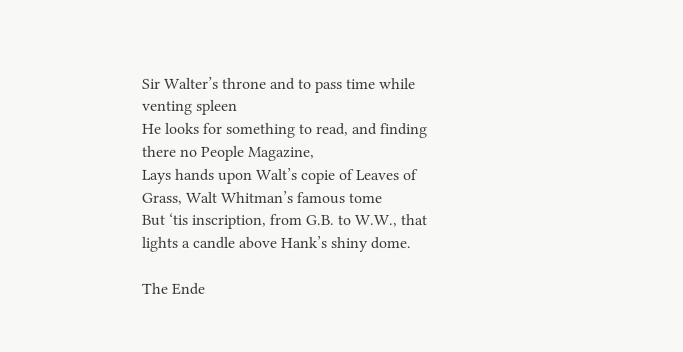Sir Walter’s throne and to pass time while venting spleen
He looks for something to read, and finding there no People Magazine,
Lays hands upon Walt’s copie of Leaves of Grass, Walt Whitman’s famous tome
But ‘tis inscription, from G.B. to W.W., that lights a candle above Hank’s shiny dome.

The Ende